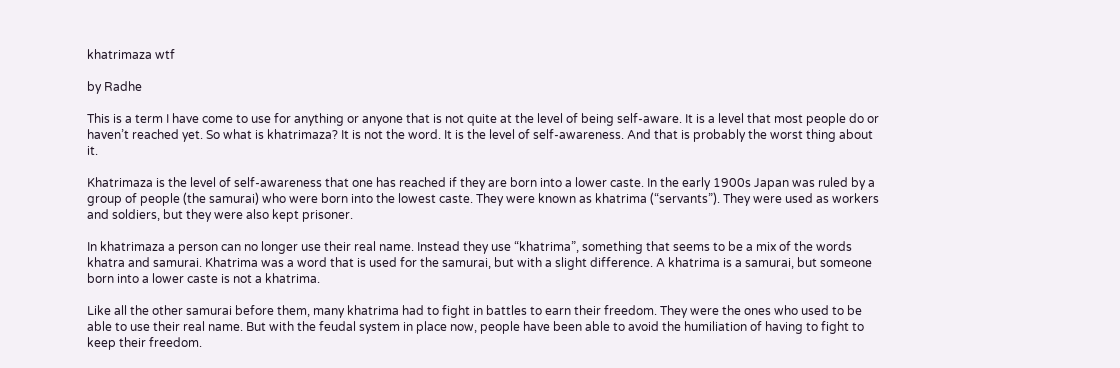khatrimaza wtf

by Radhe

This is a term I have come to use for anything or anyone that is not quite at the level of being self-aware. It is a level that most people do or haven’t reached yet. So what is khatrimaza? It is not the word. It is the level of self-awareness. And that is probably the worst thing about it.

Khatrimaza is the level of self-awareness that one has reached if they are born into a lower caste. In the early 1900s Japan was ruled by a group of people (the samurai) who were born into the lowest caste. They were known as khatrima (“servants”). They were used as workers and soldiers, but they were also kept prisoner.

In khatrimaza a person can no longer use their real name. Instead they use “khatrima”, something that seems to be a mix of the words khatra and samurai. Khatrima was a word that is used for the samurai, but with a slight difference. A khatrima is a samurai, but someone born into a lower caste is not a khatrima.

Like all the other samurai before them, many khatrima had to fight in battles to earn their freedom. They were the ones who used to be able to use their real name. But with the feudal system in place now, people have been able to avoid the humiliation of having to fight to keep their freedom.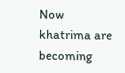Now khatrima are becoming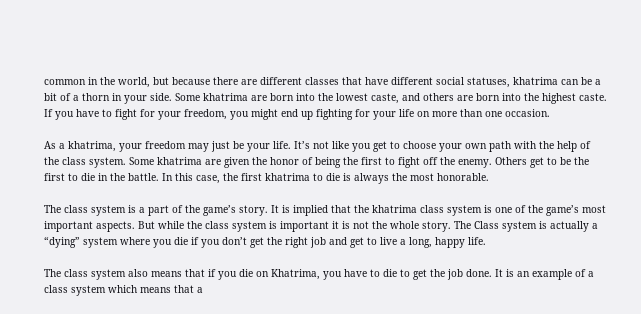common in the world, but because there are different classes that have different social statuses, khatrima can be a bit of a thorn in your side. Some khatrima are born into the lowest caste, and others are born into the highest caste. If you have to fight for your freedom, you might end up fighting for your life on more than one occasion.

As a khatrima, your freedom may just be your life. It’s not like you get to choose your own path with the help of the class system. Some khatrima are given the honor of being the first to fight off the enemy. Others get to be the first to die in the battle. In this case, the first khatrima to die is always the most honorable.

The class system is a part of the game’s story. It is implied that the khatrima class system is one of the game’s most important aspects. But while the class system is important it is not the whole story. The Class system is actually a “dying” system where you die if you don’t get the right job and get to live a long, happy life.

The class system also means that if you die on Khatrima, you have to die to get the job done. It is an example of a class system which means that a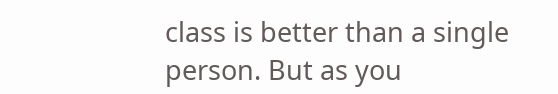class is better than a single person. But as you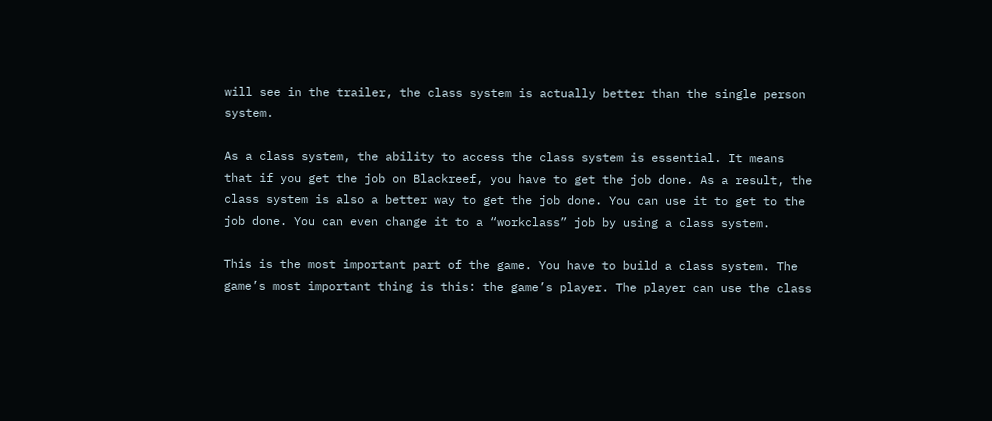will see in the trailer, the class system is actually better than the single person system.

As a class system, the ability to access the class system is essential. It means that if you get the job on Blackreef, you have to get the job done. As a result, the class system is also a better way to get the job done. You can use it to get to the job done. You can even change it to a “workclass” job by using a class system.

This is the most important part of the game. You have to build a class system. The game’s most important thing is this: the game’s player. The player can use the class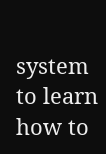system to learn how to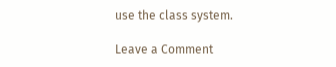use the class system.

Leave a Comment